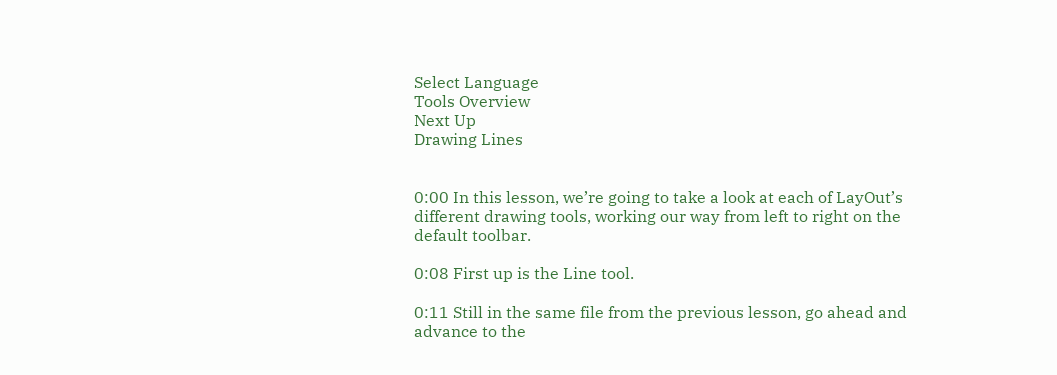Select Language
Tools Overview
Next Up
Drawing Lines


0:00 In this lesson, we’re going to take a look at each of LayOut’s different drawing tools, working our way from left to right on the default toolbar.

0:08 First up is the Line tool.

0:11 Still in the same file from the previous lesson, go ahead and advance to the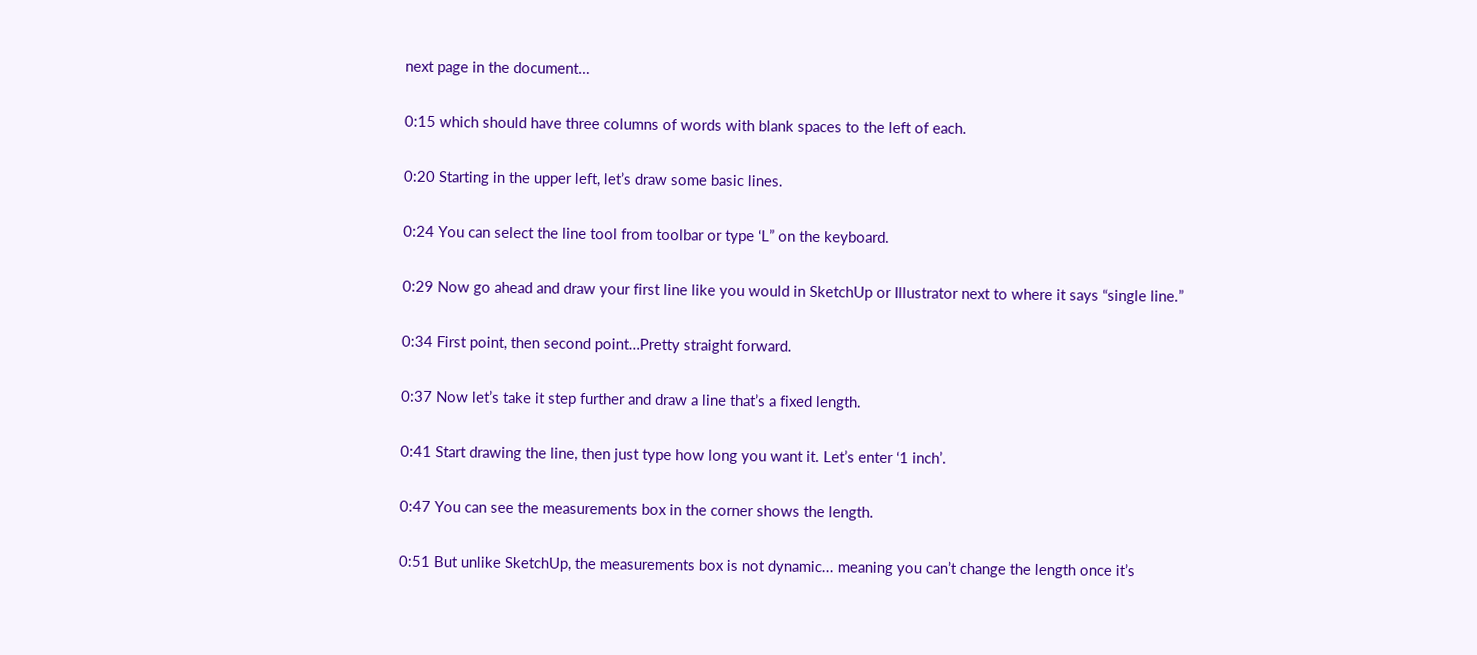next page in the document…

0:15 which should have three columns of words with blank spaces to the left of each.

0:20 Starting in the upper left, let’s draw some basic lines.

0:24 You can select the line tool from toolbar or type ‘L” on the keyboard.

0:29 Now go ahead and draw your first line like you would in SketchUp or Illustrator next to where it says “single line.”

0:34 First point, then second point…Pretty straight forward.

0:37 Now let’s take it step further and draw a line that’s a fixed length.

0:41 Start drawing the line, then just type how long you want it. Let’s enter ‘1 inch’.

0:47 You can see the measurements box in the corner shows the length.

0:51 But unlike SketchUp, the measurements box is not dynamic... meaning you can’t change the length once it’s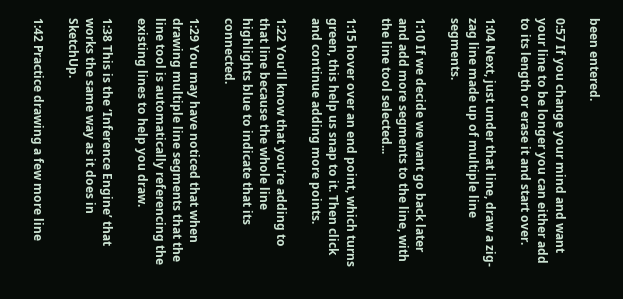been entered.

0:57 If you change your mind and want your line to be longer you can either add to its length or erase it and start over.

1:04 Next, just under that line, draw a zig-zag line made up of multiple line segments.

1:10 If we decide we want go back later and add more segments to the line, with the line tool selected...

1:15 hover over an end point, which turns green, this help us snap to it. Then click and continue adding more points.

1:22 You’ll know that you’re adding to that line because the whole line highlights blue to indicate that its connected.

1:29 You may have noticed that when drawing multiple line segments that the line tool is automatically referencing the existing lines to help you draw.

1:38 This is the ‘Inference Engine’ that works the same way as it does in SketchUp.

1:42 Practice drawing a few more line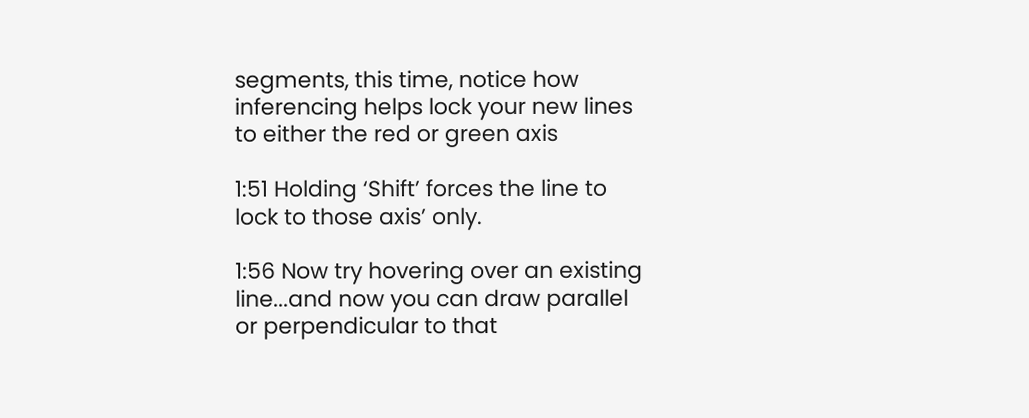segments, this time, notice how inferencing helps lock your new lines to either the red or green axis

1:51 Holding ‘Shift’ forces the line to lock to those axis’ only.

1:56 Now try hovering over an existing line...and now you can draw parallel or perpendicular to that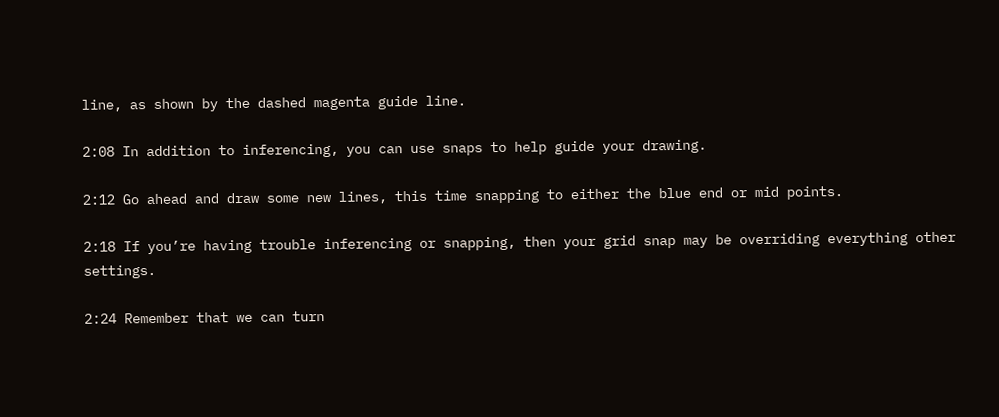line, as shown by the dashed magenta guide line.

2:08 In addition to inferencing, you can use snaps to help guide your drawing.

2:12 Go ahead and draw some new lines, this time snapping to either the blue end or mid points.

2:18 If you’re having trouble inferencing or snapping, then your grid snap may be overriding everything other settings.

2:24 Remember that we can turn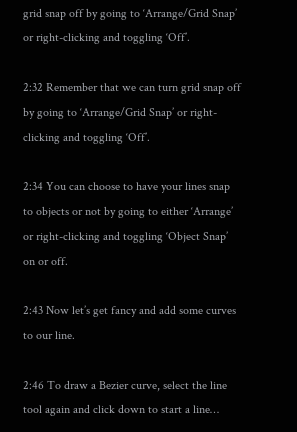grid snap off by going to ‘Arrange/Grid Snap’ or right-clicking and toggling ‘Off’.

2:32 Remember that we can turn grid snap off by going to ‘Arrange/Grid Snap’ or right-clicking and toggling ‘Off’.

2:34 You can choose to have your lines snap to objects or not by going to either ‘Arrange’ or right-clicking and toggling ‘Object Snap’ on or off.

2:43 Now let’s get fancy and add some curves to our line.

2:46 To draw a Bezier curve, select the line tool again and click down to start a line…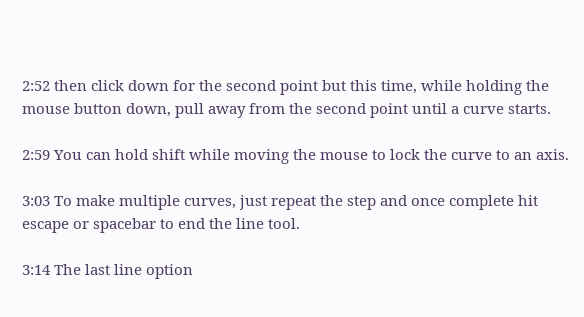2:52 then click down for the second point but this time, while holding the mouse button down, pull away from the second point until a curve starts.

2:59 You can hold shift while moving the mouse to lock the curve to an axis.

3:03 To make multiple curves, just repeat the step and once complete hit escape or spacebar to end the line tool.

3:14 The last line option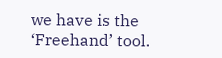we have is the ‘Freehand’ tool.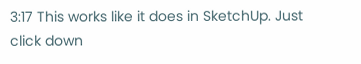3:17 This works like it does in SketchUp. Just click down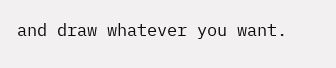and draw whatever you want.